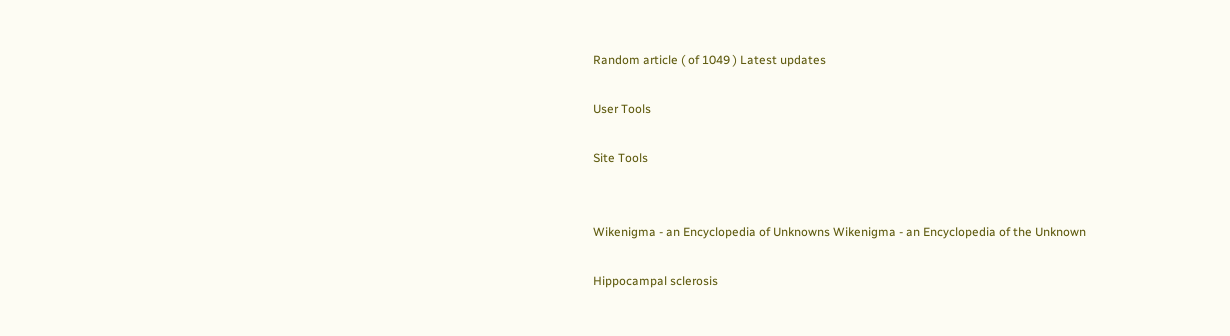Random article ( of 1049 ) Latest updates

User Tools

Site Tools


Wikenigma - an Encyclopedia of Unknowns Wikenigma - an Encyclopedia of the Unknown

Hippocampal sclerosis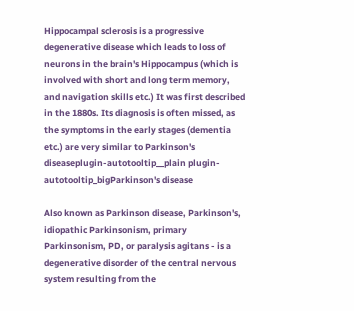Hippocampal sclerosis is a progressive degenerative disease which leads to loss of neurons in the brain's Hippocampus (which is involved with short and long term memory, and navigation skills etc.) It was first described in the 1880s. Its diagnosis is often missed, as the symptoms in the early stages (dementia etc.) are very similar to Parkinson's diseaseplugin-autotooltip__plain plugin-autotooltip_bigParkinson's disease

Also known as Parkinson disease, Parkinson's, idiopathic Parkinsonism, primary Parkinsonism, PD, or paralysis agitans - is a degenerative disorder of the central nervous system resulting from the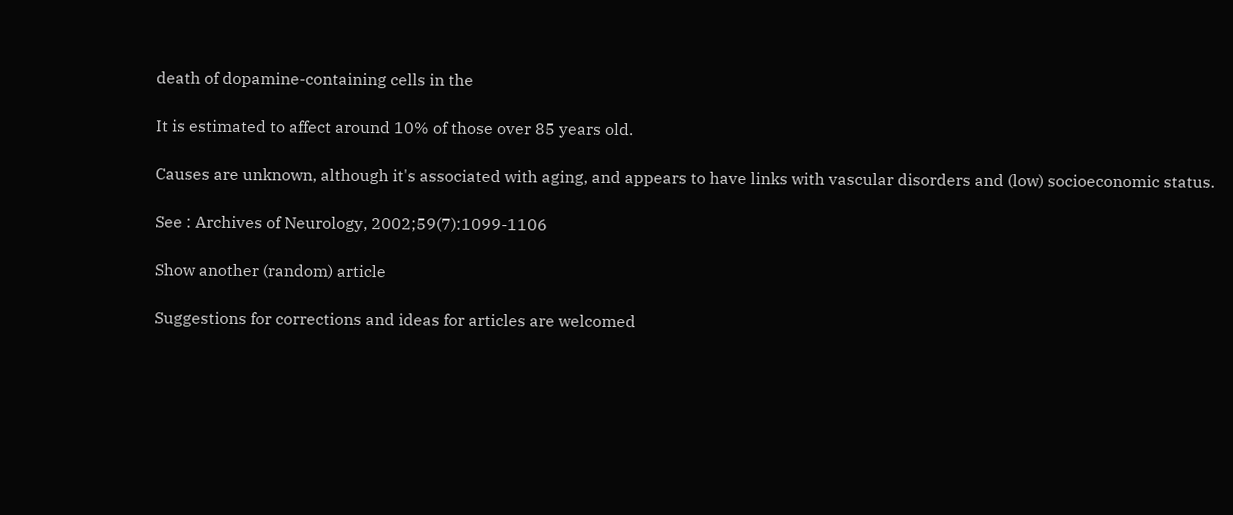death of dopamine-containing cells in the

It is estimated to affect around 10% of those over 85 years old.

Causes are unknown, although it's associated with aging, and appears to have links with vascular disorders and (low) socioeconomic status.

See : Archives of Neurology, 2002;59(7):1099-1106

Show another (random) article

Suggestions for corrections and ideas for articles are welcomed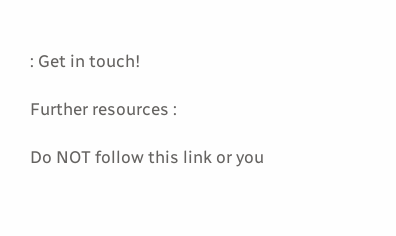: Get in touch!

Further resources :

Do NOT follow this link or you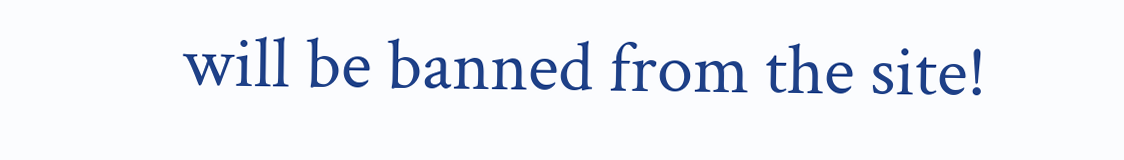will be banned from the site!